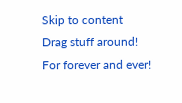Skip to content
Drag stuff around! For forever and ever!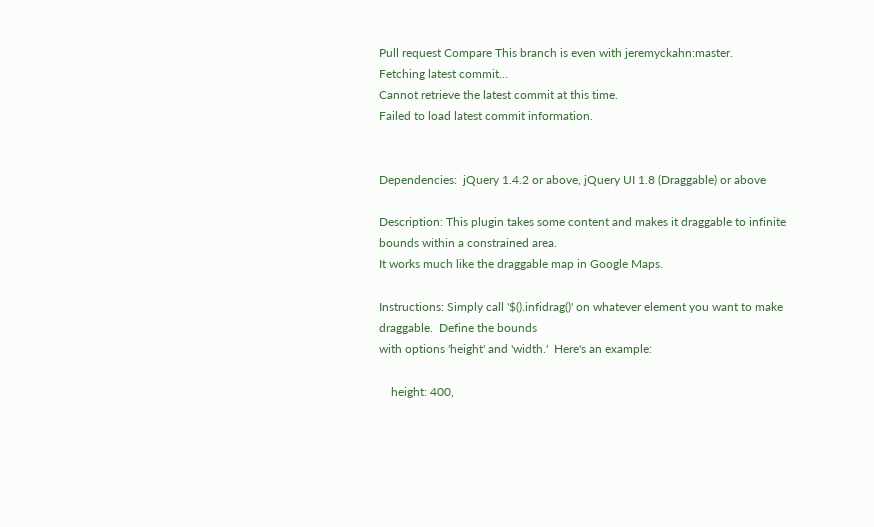Pull request Compare This branch is even with jeremyckahn:master.
Fetching latest commit…
Cannot retrieve the latest commit at this time.
Failed to load latest commit information.


Dependencies:  jQuery 1.4.2 or above, jQuery UI 1.8 (Draggable) or above

Description: This plugin takes some content and makes it draggable to infinite bounds within a constrained area.
It works much like the draggable map in Google Maps.

Instructions: Simply call '$().infidrag()' on whatever element you want to make draggable.  Define the bounds
with options 'height' and 'width.'  Here's an example:

    height: 400,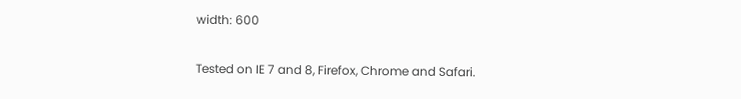width: 600

Tested on IE 7 and 8, Firefox, Chrome and Safari.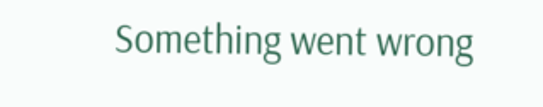Something went wrong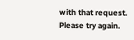with that request. Please try again.